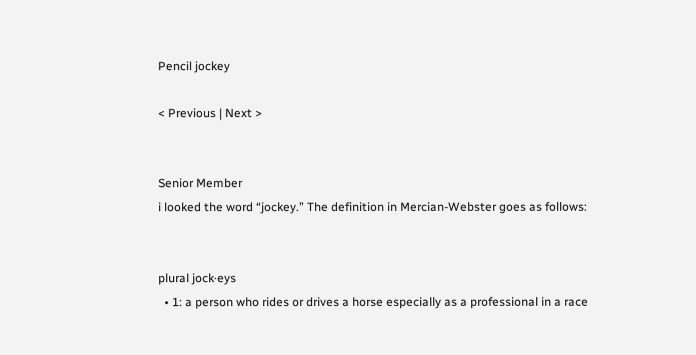Pencil jockey

< Previous | Next >


Senior Member
i looked the word “jockey.” The definition in Mercian-Webster goes as follows:


plural jock·eys
  • 1: a person who rides or drives a horse especially as a professional in a race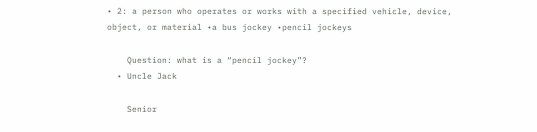• 2: a person who operates or works with a specified vehicle, device, object, or material •a bus jockey •pencil jockeys

    Question: what is a “pencil jockey”?
  • Uncle Jack

    Senior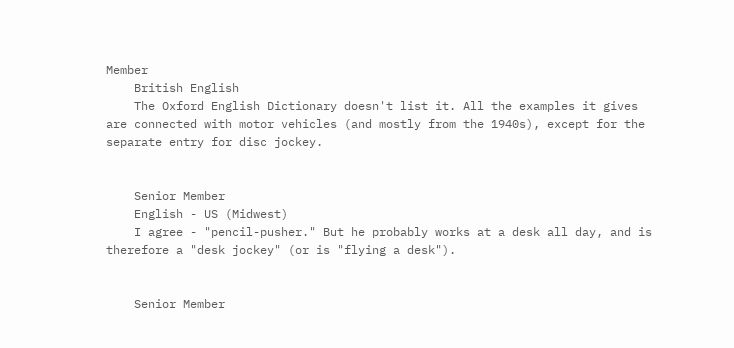Member
    British English
    The Oxford English Dictionary doesn't list it. All the examples it gives are connected with motor vehicles (and mostly from the 1940s), except for the separate entry for disc jockey.


    Senior Member
    English - US (Midwest)
    I agree - "pencil-pusher." But he probably works at a desk all day, and is therefore a "desk jockey" (or is "flying a desk").


    Senior Member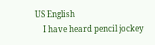US English
    I have heard pencil jockey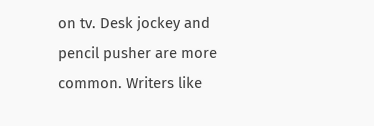on tv. Desk jockey and pencil pusher are more common. Writers like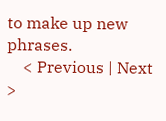to make up new phrases.
    < Previous | Next >